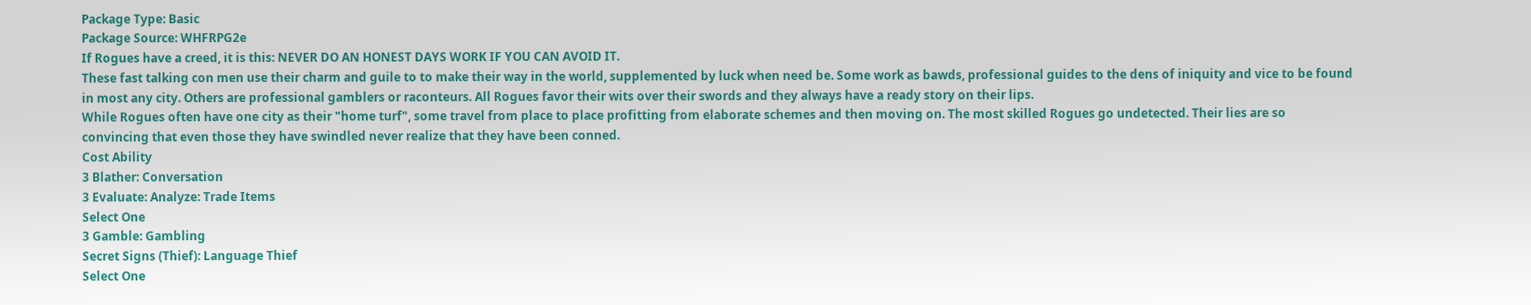Package Type: Basic
Package Source: WHFRPG2e
If Rogues have a creed, it is this: NEVER DO AN HONEST DAYS WORK IF YOU CAN AVOID IT.
These fast talking con men use their charm and guile to to make their way in the world, supplemented by luck when need be. Some work as bawds, professional guides to the dens of iniquity and vice to be found in most any city. Others are professional gamblers or raconteurs. All Rogues favor their wits over their swords and they always have a ready story on their lips.
While Rogues often have one city as their "home turf", some travel from place to place profitting from elaborate schemes and then moving on. The most skilled Rogues go undetected. Their lies are so convincing that even those they have swindled never realize that they have been conned.
Cost Ability
3 Blather: Conversation
3 Evaluate: Analyze: Trade Items
Select One
3 Gamble: Gambling
Secret Signs (Thief): Language Thief
Select One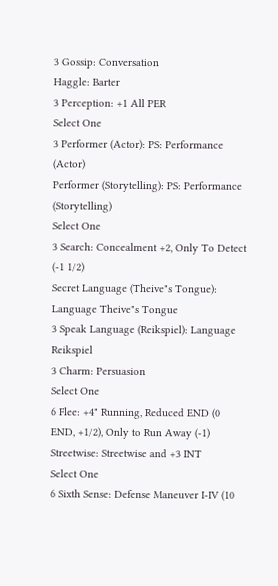3 Gossip: Conversation
Haggle: Barter
3 Perception: +1 All PER
Select One
3 Performer (Actor): PS: Performance (Actor)
Performer (Storytelling): PS: Performance (Storytelling)
Select One
3 Search: Concealment +2, Only To Detect (-1 1/2)
Secret Language (Theive"s Tongue): Language Theive"s Tongue
3 Speak Language (Reikspiel): Language Reikspiel
3 Charm: Persuasion
Select One
6 Flee: +4" Running, Reduced END (0 END, +1/2), Only to Run Away (-1)
Streetwise: Streetwise and +3 INT
Select One
6 Sixth Sense: Defense Maneuver I-IV (10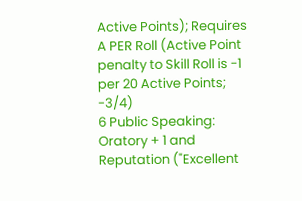Active Points); Requires A PER Roll (Active Point penalty to Skill Roll is -1 per 20 Active Points; -3/4)
6 Public Speaking: Oratory + 1 and Reputation ("Excellent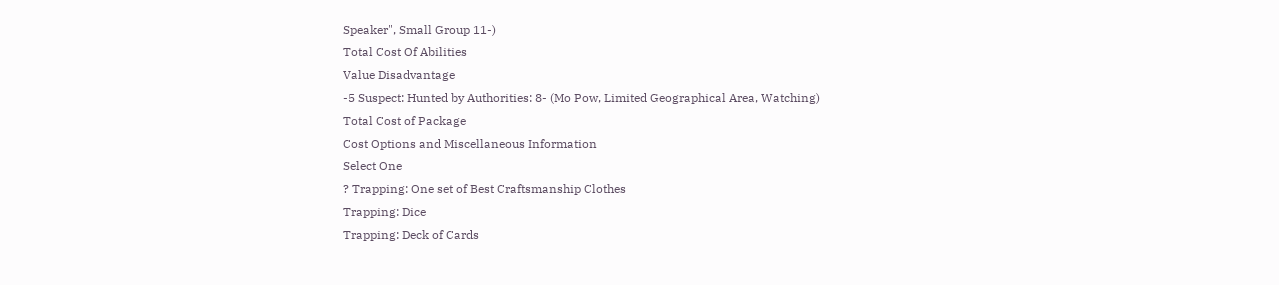Speaker", Small Group 11-)
Total Cost Of Abilities
Value Disadvantage
-5 Suspect: Hunted by Authorities: 8- (Mo Pow, Limited Geographical Area, Watching)
Total Cost of Package
Cost Options and Miscellaneous Information
Select One
? Trapping: One set of Best Craftsmanship Clothes
Trapping: Dice
Trapping: Deck of Cards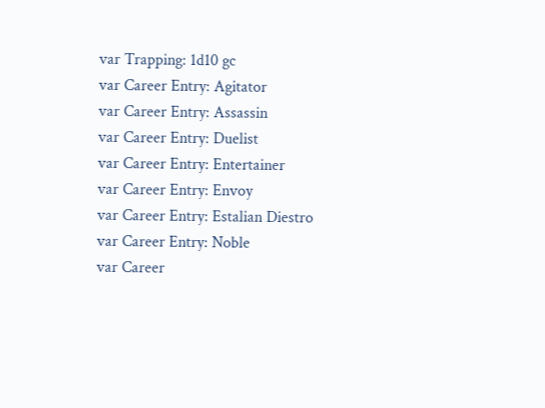var Trapping: 1d10 gc
var Career Entry: Agitator
var Career Entry: Assassin
var Career Entry: Duelist
var Career Entry: Entertainer
var Career Entry: Envoy
var Career Entry: Estalian Diestro
var Career Entry: Noble
var Career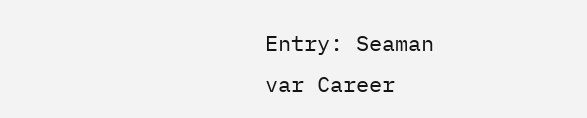Entry: Seaman
var Career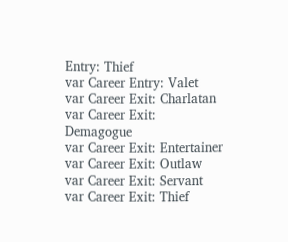Entry: Thief
var Career Entry: Valet
var Career Exit: Charlatan
var Career Exit: Demagogue
var Career Exit: Entertainer
var Career Exit: Outlaw
var Career Exit: Servant
var Career Exit: Thief